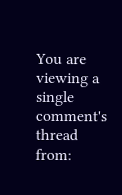You are viewing a single comment's thread from: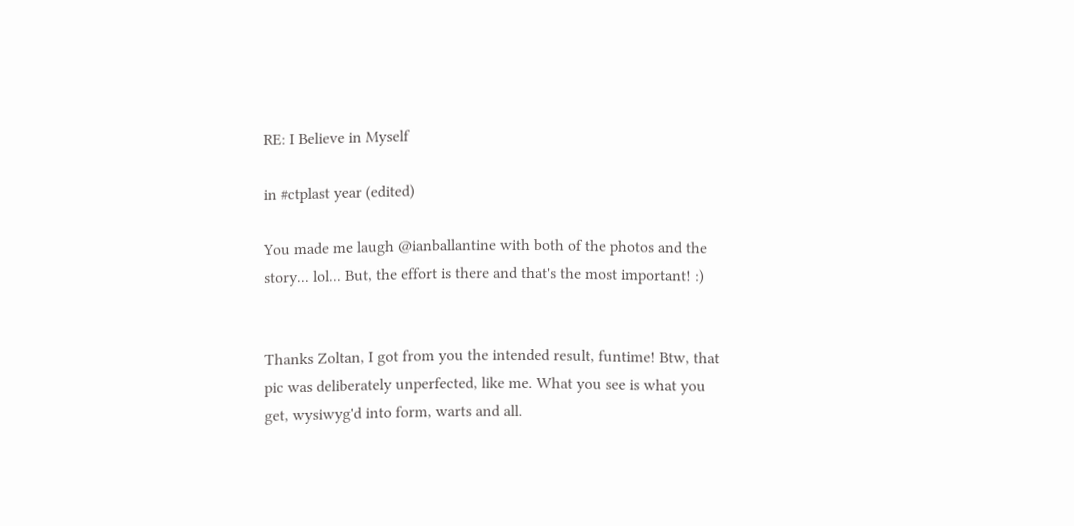RE: I Believe in Myself

in #ctplast year (edited)

You made me laugh @ianballantine with both of the photos and the story... lol... But, the effort is there and that's the most important! :)


Thanks Zoltan, I got from you the intended result, funtime! Btw, that pic was deliberately unperfected, like me. What you see is what you get, wysiwyg'd into form, warts and all.